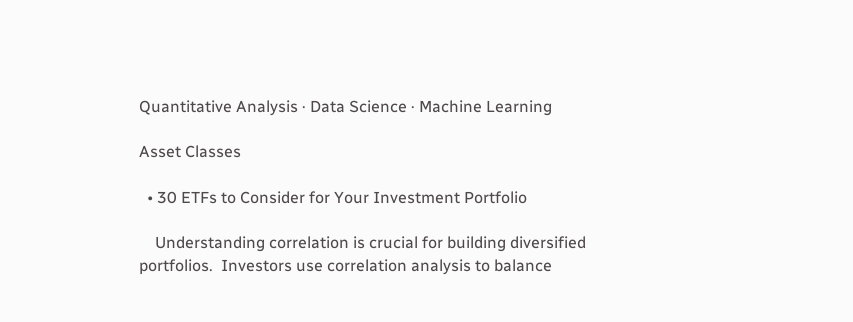Quantitative Analysis · Data Science · Machine Learning

Asset Classes

  • 30 ETFs to Consider for Your Investment Portfolio

    Understanding correlation is crucial for building diversified portfolios.  Investors use correlation analysis to balance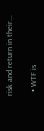risk and return in their...

  • WTF is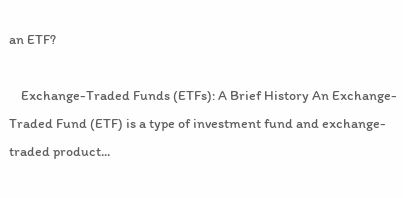an ETF?

    Exchange-Traded Funds (ETFs): A Brief History An Exchange-Traded Fund (ETF) is a type of investment fund and exchange-traded product...